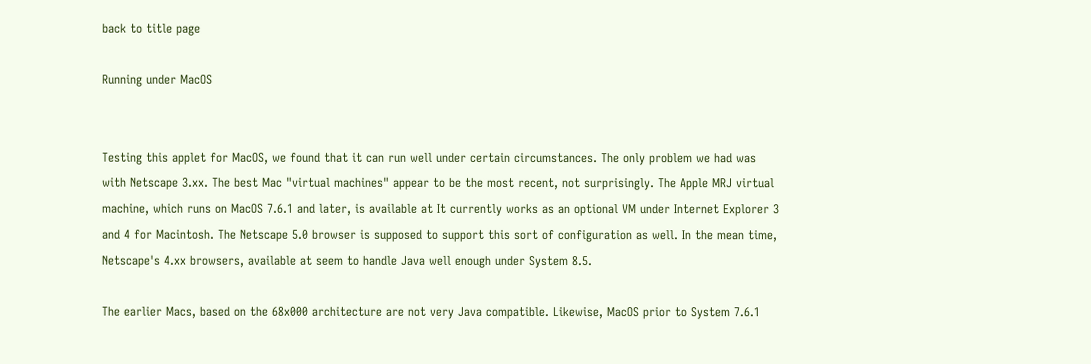back to title page

Running under MacOS


Testing this applet for MacOS, we found that it can run well under certain circumstances. The only problem we had was with Netscape 3.xx. The best Mac "virtual machines" appear to be the most recent, not surprisingly. The Apple MRJ virtual machine, which runs on MacOS 7.6.1 and later, is available at It currently works as an optional VM under Internet Explorer 3 and 4 for Macintosh. The Netscape 5.0 browser is supposed to support this sort of configuration as well. In the mean time, Netscape's 4.xx browsers, available at seem to handle Java well enough under System 8.5.

The earlier Macs, based on the 68x000 architecture are not very Java compatible. Likewise, MacOS prior to System 7.6.1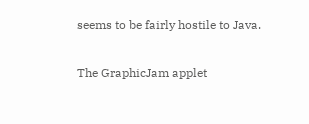seems to be fairly hostile to Java.

The GraphicJam applet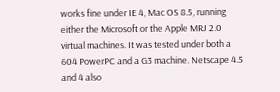works fine under IE 4, Mac OS 8.5, running either the Microsoft or the Apple MRJ 2.0 virtual machines. It was tested under both a 604 PowerPC and a G3 machine. Netscape 4.5 and 4 also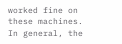worked fine on these machines. In general, the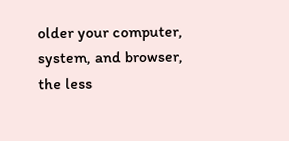older your computer, system, and browser, the less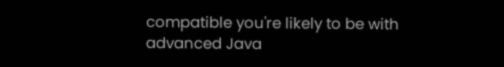compatible you're likely to be with advanced Java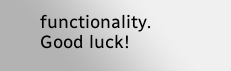functionality. Good luck!